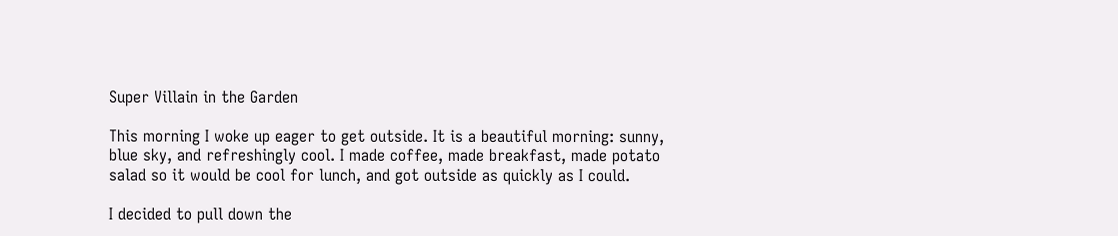Super Villain in the Garden

This morning I woke up eager to get outside. It is a beautiful morning: sunny, blue sky, and refreshingly cool. I made coffee, made breakfast, made potato salad so it would be cool for lunch, and got outside as quickly as I could.

I decided to pull down the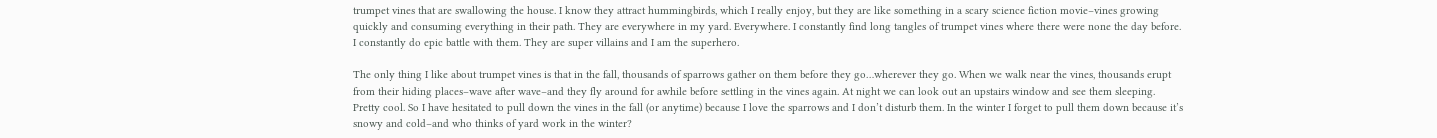trumpet vines that are swallowing the house. I know they attract hummingbirds, which I really enjoy, but they are like something in a scary science fiction movie–vines growing quickly and consuming everything in their path. They are everywhere in my yard. Everywhere. I constantly find long tangles of trumpet vines where there were none the day before. I constantly do epic battle with them. They are super villains and I am the superhero.

The only thing I like about trumpet vines is that in the fall, thousands of sparrows gather on them before they go…wherever they go. When we walk near the vines, thousands erupt from their hiding places–wave after wave–and they fly around for awhile before settling in the vines again. At night we can look out an upstairs window and see them sleeping. Pretty cool. So I have hesitated to pull down the vines in the fall (or anytime) because I love the sparrows and I don’t disturb them. In the winter I forget to pull them down because it’s snowy and cold–and who thinks of yard work in the winter?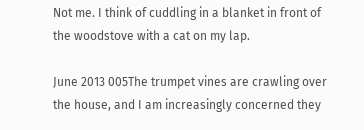Not me. I think of cuddling in a blanket in front of the woodstove with a cat on my lap.

June 2013 005The trumpet vines are crawling over the house, and I am increasingly concerned they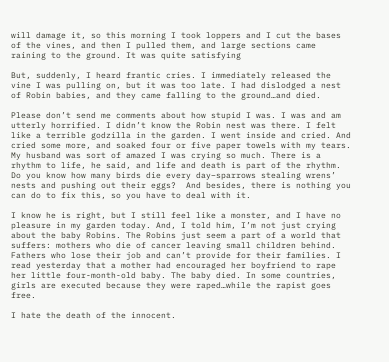will damage it, so this morning I took loppers and I cut the bases of the vines, and then I pulled them, and large sections came raining to the ground. It was quite satisfying

But, suddenly, I heard frantic cries. I immediately released the vine I was pulling on, but it was too late. I had dislodged a nest of Robin babies, and they came falling to the ground…and died.

Please don’t send me comments about how stupid I was. I was and am utterly horrified. I didn’t know the Robin nest was there. I felt like a terrible godzilla in the garden. I went inside and cried. And cried some more, and soaked four or five paper towels with my tears. My husband was sort of amazed I was crying so much. There is a rhythm to life, he said, and life and death is part of the rhythm. Do you know how many birds die every day–sparrows stealing wrens’ nests and pushing out their eggs?  And besides, there is nothing you can do to fix this, so you have to deal with it.

I know he is right, but I still feel like a monster, and I have no pleasure in my garden today. And, I told him, I’m not just crying about the baby Robins. The Robins just seem a part of a world that suffers: mothers who die of cancer leaving small children behind. Fathers who lose their job and can’t provide for their families. I read yesterday that a mother had encouraged her boyfriend to rape her little four-month-old baby. The baby died. In some countries, girls are executed because they were raped…while the rapist goes free.

I hate the death of the innocent.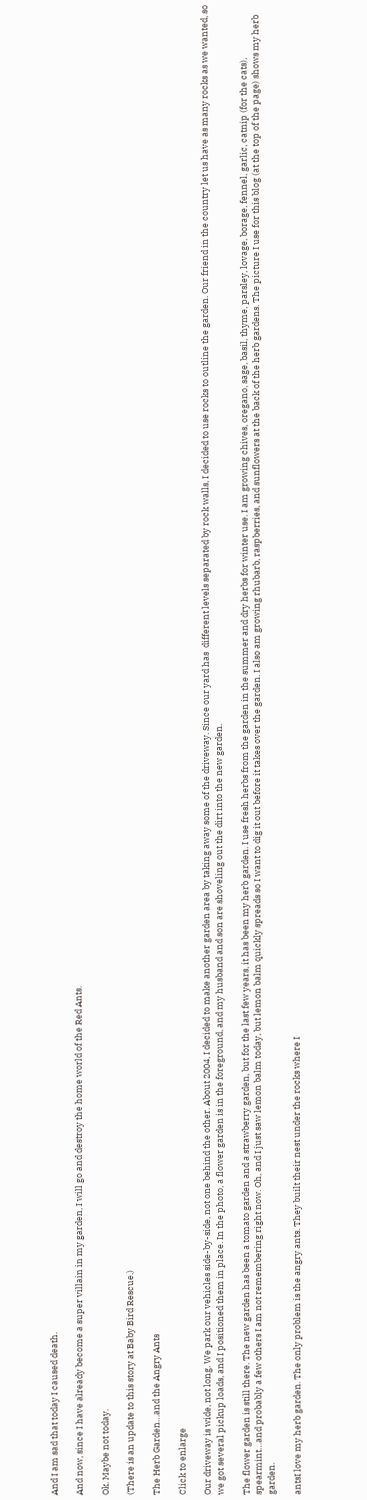And I am sad that today I caused death.

And now, since I have already become a super villain in my garden, I will go and destroy the home world of the Red Ants.

Ok. Maybe not today.

(There is an update to this story at Baby Bird Rescue.)

The Herb Garden…and the Angry Ants

Click to enlarge

Our driveway is wide, not long. We park our vehicles side-by-side, not one behind the other. About 2004, I decided to make another garden area by taking away some of the driveway. Since our yard has  different levels separated by rock walls, I decided to use rocks to outline the garden. Our friend in the country let us have as many rocks as we wanted, so we got several pickup loads, and I positioned them in place. In the photo, a flower garden is in the foreground, and my husband and son are shoveling out the dirt into the new garden.

The flower garden is still there. The new garden has been a tomato garden and a strawberry garden, but for the last few years, it has been my herb garden. I use fresh herbs from the garden in the summer and dry herbs for winter use. I am growing chives, oregano, sage, basil, thyme, parsley, lovage, borage, fennel, garlic, catnip (for the cats), spearmint…and probably a few others I am not remembering right now. Oh, and I just saw lemon balm today, but lemon balm quickly spreads so I want to dig it out before it takes over the garden. I also am growing rhubarb, raspberries, and sunflowers at the back of the herb gardens. The picture I use for this blog (at the top of the page) shows my herb garden.

antsI love my herb garden. The only problem is the angry ants. They built their nest under the rocks where I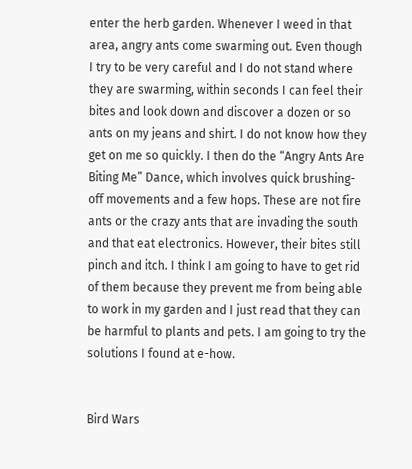enter the herb garden. Whenever I weed in that area, angry ants come swarming out. Even though I try to be very careful and I do not stand where they are swarming, within seconds I can feel their bites and look down and discover a dozen or so ants on my jeans and shirt. I do not know how they get on me so quickly. I then do the “Angry Ants Are Biting Me” Dance, which involves quick brushing-off movements and a few hops. These are not fire ants or the crazy ants that are invading the south and that eat electronics. However, their bites still pinch and itch. I think I am going to have to get rid of them because they prevent me from being able to work in my garden and I just read that they can be harmful to plants and pets. I am going to try the solutions I found at e-how.


Bird Wars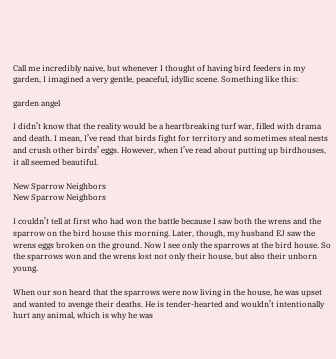Call me incredibly naive, but whenever I thought of having bird feeders in my garden, I imagined a very gentle, peaceful, idyllic scene. Something like this:

garden angel

I didn’t know that the reality would be a heartbreaking turf war, filled with drama and death. I mean, I’ve read that birds fight for territory and sometimes steal nests and crush other birds’ eggs. However, when I’ve read about putting up birdhouses, it all seemed beautiful.

New Sparrow Neighbors
New Sparrow Neighbors

I couldn’t tell at first who had won the battle because I saw both the wrens and the sparrow on the bird house this morning. Later, though, my husband EJ saw the wrens eggs broken on the ground. Now I see only the sparrows at the bird house. So the sparrows won and the wrens lost not only their house, but also their unborn young.

When our son heard that the sparrows were now living in the house, he was upset and wanted to avenge their deaths. He is tender-hearted and wouldn’t intentionally hurt any animal, which is why he was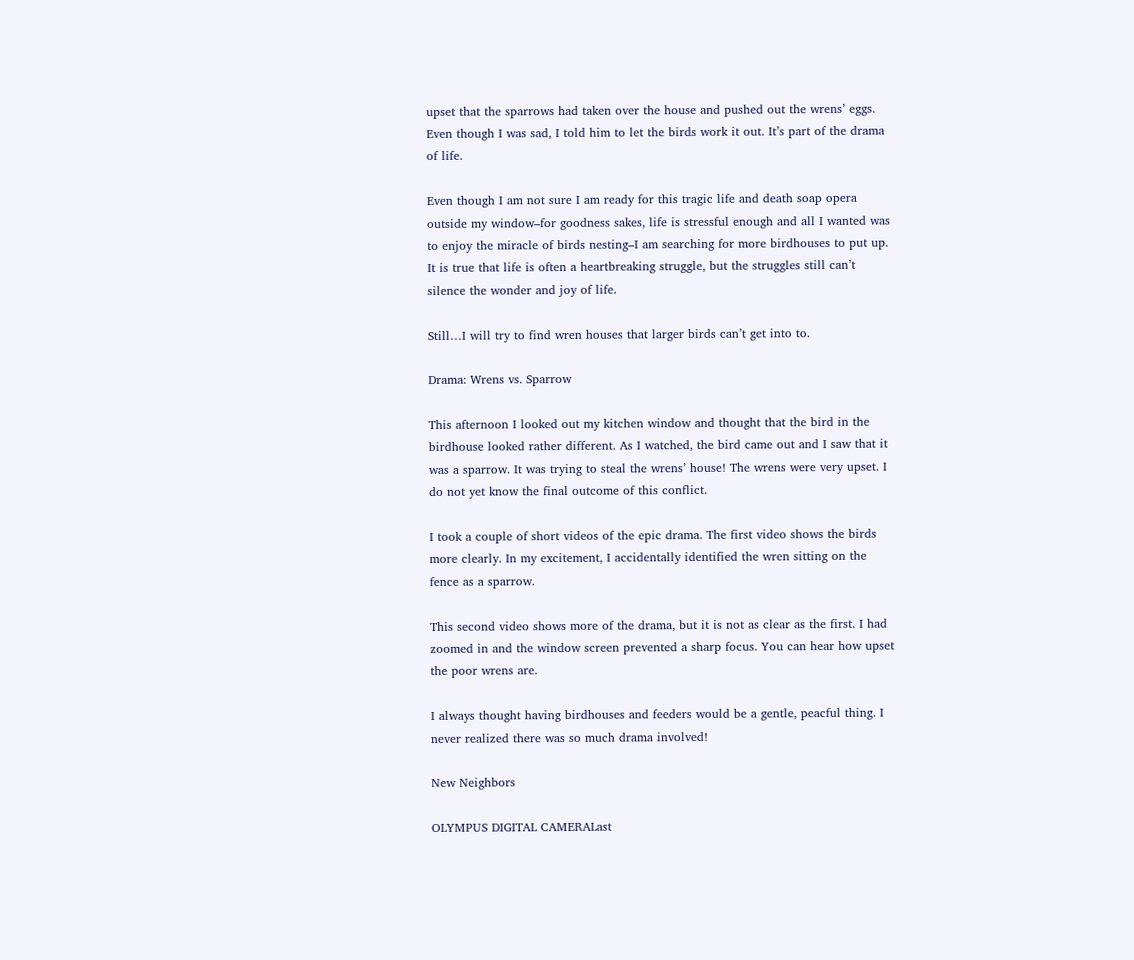upset that the sparrows had taken over the house and pushed out the wrens’ eggs. Even though I was sad, I told him to let the birds work it out. It’s part of the drama of life.

Even though I am not sure I am ready for this tragic life and death soap opera outside my window–for goodness sakes, life is stressful enough and all I wanted was to enjoy the miracle of birds nesting–I am searching for more birdhouses to put up. It is true that life is often a heartbreaking struggle, but the struggles still can’t silence the wonder and joy of life.

Still…I will try to find wren houses that larger birds can’t get into to.

Drama: Wrens vs. Sparrow

This afternoon I looked out my kitchen window and thought that the bird in the birdhouse looked rather different. As I watched, the bird came out and I saw that it was a sparrow. It was trying to steal the wrens’ house! The wrens were very upset. I do not yet know the final outcome of this conflict.

I took a couple of short videos of the epic drama. The first video shows the birds more clearly. In my excitement, I accidentally identified the wren sitting on the fence as a sparrow.

This second video shows more of the drama, but it is not as clear as the first. I had zoomed in and the window screen prevented a sharp focus. You can hear how upset the poor wrens are.

I always thought having birdhouses and feeders would be a gentle, peacful thing. I never realized there was so much drama involved!

New Neighbors

OLYMPUS DIGITAL CAMERALast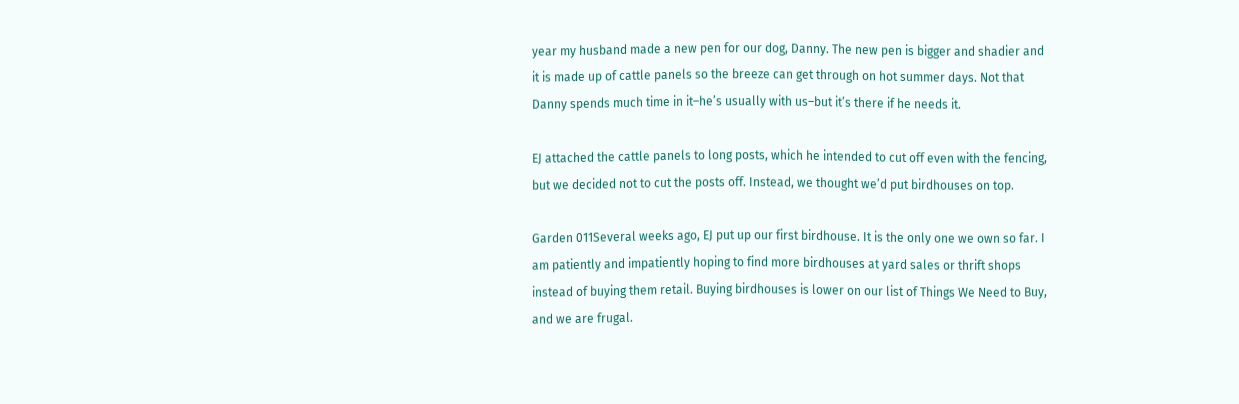year my husband made a new pen for our dog, Danny. The new pen is bigger and shadier and it is made up of cattle panels so the breeze can get through on hot summer days. Not that Danny spends much time in it–he’s usually with us–but it’s there if he needs it.

EJ attached the cattle panels to long posts, which he intended to cut off even with the fencing, but we decided not to cut the posts off. Instead, we thought we’d put birdhouses on top.

Garden 011Several weeks ago, EJ put up our first birdhouse. It is the only one we own so far. I am patiently and impatiently hoping to find more birdhouses at yard sales or thrift shops instead of buying them retail. Buying birdhouses is lower on our list of Things We Need to Buy, and we are frugal.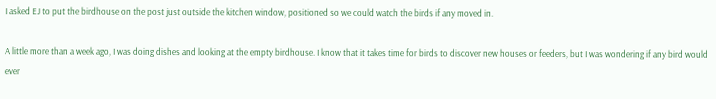I asked EJ to put the birdhouse on the post just outside the kitchen window, positioned so we could watch the birds if any moved in.

A little more than a week ago, I was doing dishes and looking at the empty birdhouse. I know that it takes time for birds to discover new houses or feeders, but I was wondering if any bird would ever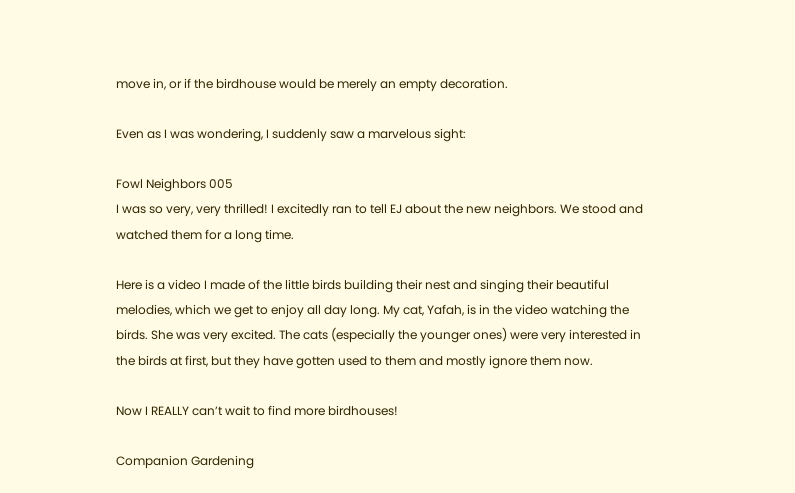move in, or if the birdhouse would be merely an empty decoration.

Even as I was wondering, I suddenly saw a marvelous sight:

Fowl Neighbors 005
I was so very, very thrilled! I excitedly ran to tell EJ about the new neighbors. We stood and watched them for a long time.

Here is a video I made of the little birds building their nest and singing their beautiful melodies, which we get to enjoy all day long. My cat, Yafah, is in the video watching the birds. She was very excited. The cats (especially the younger ones) were very interested in the birds at first, but they have gotten used to them and mostly ignore them now.

Now I REALLY can’t wait to find more birdhouses!

Companion Gardening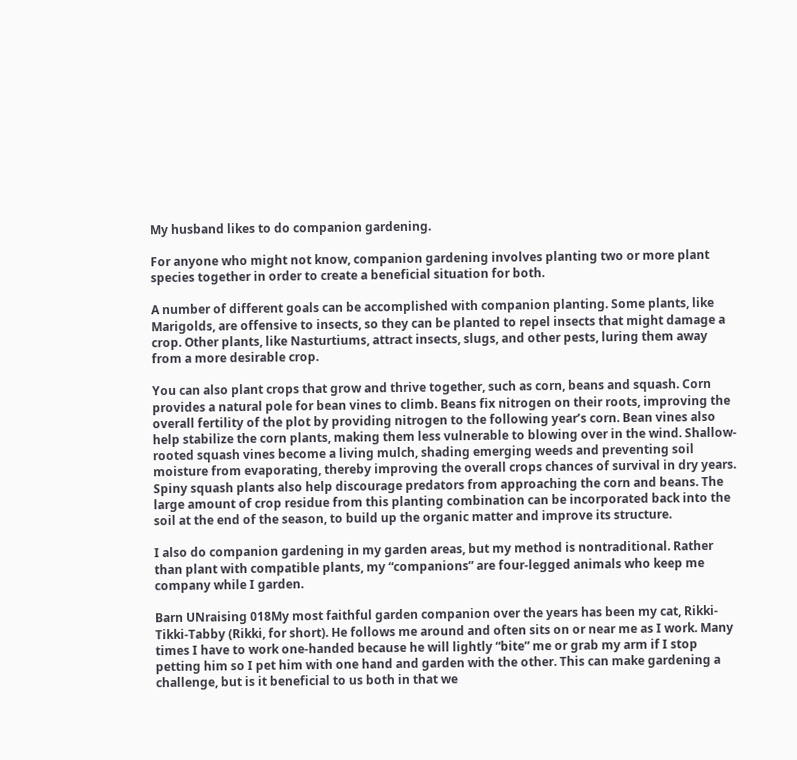My husband likes to do companion gardening.

For anyone who might not know, companion gardening involves planting two or more plant species together in order to create a beneficial situation for both.

A number of different goals can be accomplished with companion planting. Some plants, like Marigolds, are offensive to insects, so they can be planted to repel insects that might damage a crop. Other plants, like Nasturtiums, attract insects, slugs, and other pests, luring them away from a more desirable crop.

You can also plant crops that grow and thrive together, such as corn, beans and squash. Corn provides a natural pole for bean vines to climb. Beans fix nitrogen on their roots, improving the overall fertility of the plot by providing nitrogen to the following year’s corn. Bean vines also help stabilize the corn plants, making them less vulnerable to blowing over in the wind. Shallow-rooted squash vines become a living mulch, shading emerging weeds and preventing soil moisture from evaporating, thereby improving the overall crops chances of survival in dry years. Spiny squash plants also help discourage predators from approaching the corn and beans. The large amount of crop residue from this planting combination can be incorporated back into the soil at the end of the season, to build up the organic matter and improve its structure.

I also do companion gardening in my garden areas, but my method is nontraditional. Rather than plant with compatible plants, my “companions” are four-legged animals who keep me company while I garden.

Barn UNraising 018My most faithful garden companion over the years has been my cat, Rikki-Tikki-Tabby (Rikki, for short). He follows me around and often sits on or near me as I work. Many times I have to work one-handed because he will lightly “bite” me or grab my arm if I stop petting him so I pet him with one hand and garden with the other. This can make gardening a challenge, but is it beneficial to us both in that we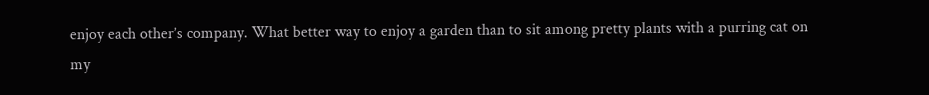enjoy each other’s company. What better way to enjoy a garden than to sit among pretty plants with a purring cat on my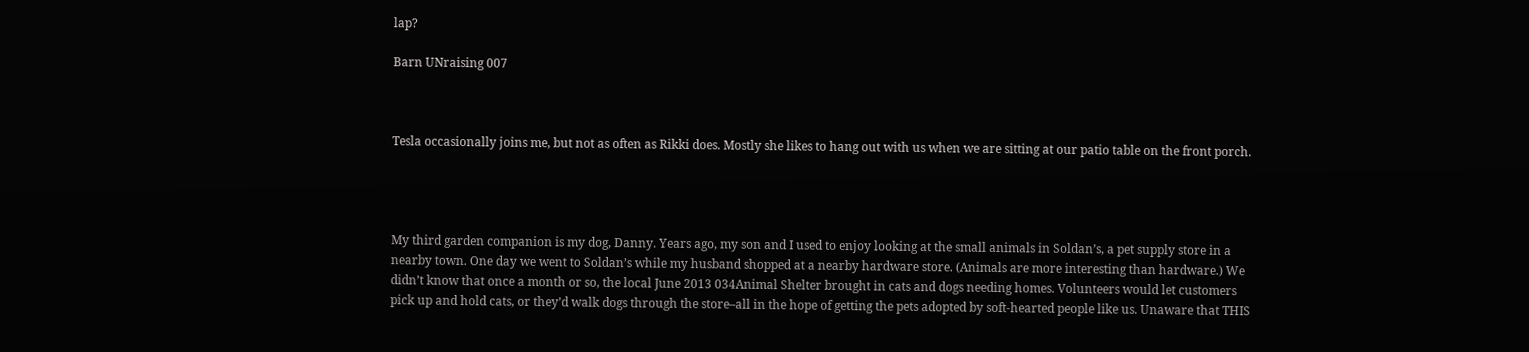lap?

Barn UNraising 007



Tesla occasionally joins me, but not as often as Rikki does. Mostly she likes to hang out with us when we are sitting at our patio table on the front porch.




My third garden companion is my dog, Danny. Years ago, my son and I used to enjoy looking at the small animals in Soldan’s, a pet supply store in a nearby town. One day we went to Soldan’s while my husband shopped at a nearby hardware store. (Animals are more interesting than hardware.) We didn’t know that once a month or so, the local June 2013 034Animal Shelter brought in cats and dogs needing homes. Volunteers would let customers pick up and hold cats, or they’d walk dogs through the store–all in the hope of getting the pets adopted by soft-hearted people like us. Unaware that THIS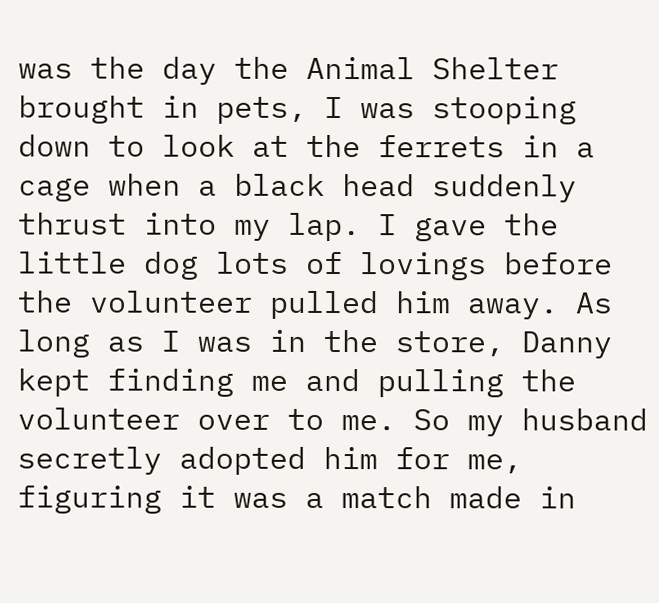was the day the Animal Shelter brought in pets, I was stooping down to look at the ferrets in a cage when a black head suddenly thrust into my lap. I gave the little dog lots of lovings before the volunteer pulled him away. As long as I was in the store, Danny kept finding me and pulling the volunteer over to me. So my husband secretly adopted him for me, figuring it was a match made in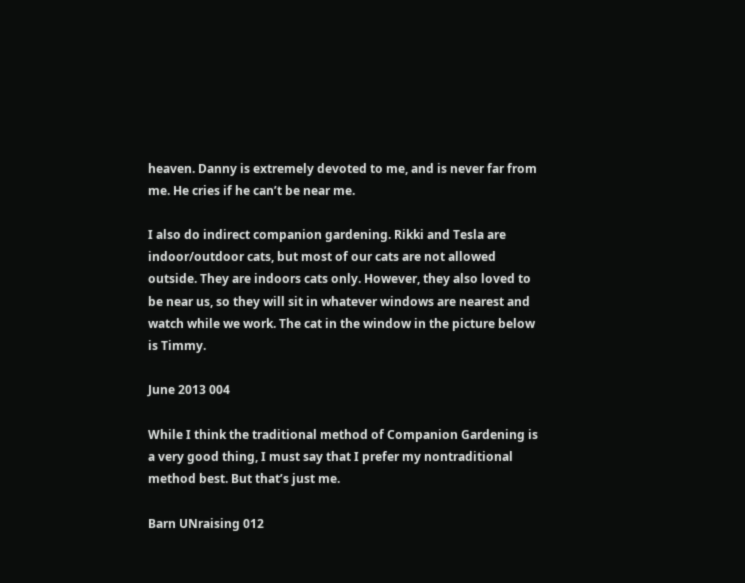heaven. Danny is extremely devoted to me, and is never far from me. He cries if he can’t be near me.

I also do indirect companion gardening. Rikki and Tesla are indoor/outdoor cats, but most of our cats are not allowed outside. They are indoors cats only. However, they also loved to be near us, so they will sit in whatever windows are nearest and watch while we work. The cat in the window in the picture below is Timmy.

June 2013 004

While I think the traditional method of Companion Gardening is a very good thing, I must say that I prefer my nontraditional method best. But that’s just me.

Barn UNraising 012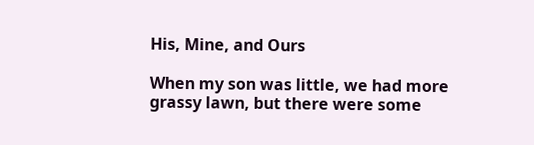His, Mine, and Ours

When my son was little, we had more grassy lawn, but there were some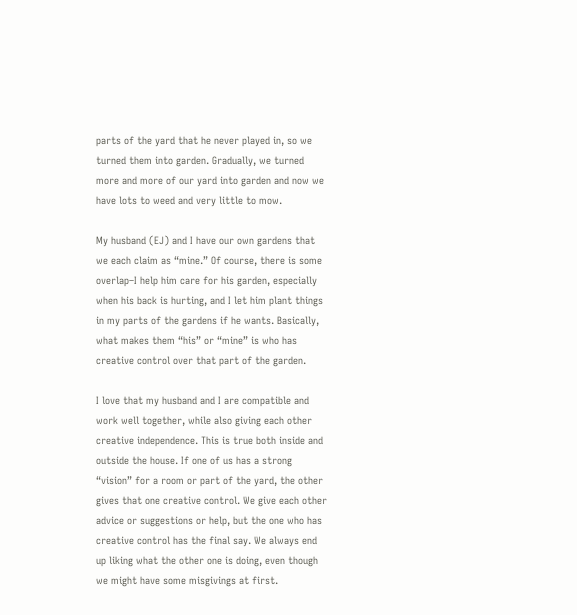parts of the yard that he never played in, so we turned them into garden. Gradually, we turned more and more of our yard into garden and now we have lots to weed and very little to mow.

My husband (EJ) and I have our own gardens that we each claim as “mine.” Of course, there is some overlap–I help him care for his garden, especially when his back is hurting, and I let him plant things in my parts of the gardens if he wants. Basically, what makes them “his” or “mine” is who has creative control over that part of the garden.

I love that my husband and I are compatible and work well together, while also giving each other creative independence. This is true both inside and outside the house. If one of us has a strong “vision” for a room or part of the yard, the other gives that one creative control. We give each other advice or suggestions or help, but the one who has creative control has the final say. We always end up liking what the other one is doing, even though we might have some misgivings at first.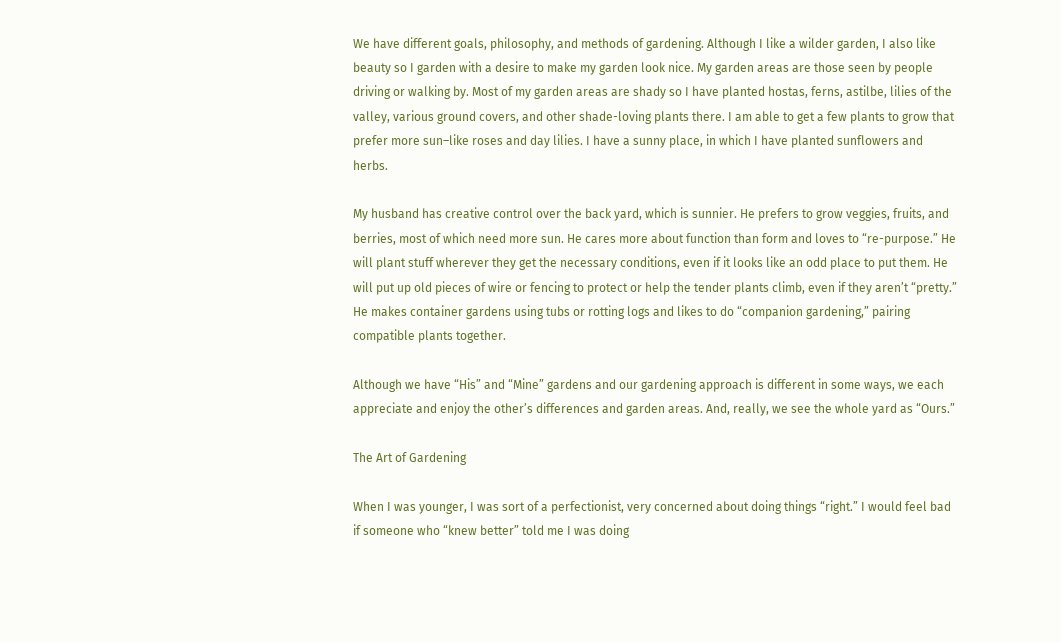We have different goals, philosophy, and methods of gardening. Although I like a wilder garden, I also like beauty so I garden with a desire to make my garden look nice. My garden areas are those seen by people driving or walking by. Most of my garden areas are shady so I have planted hostas, ferns, astilbe, lilies of the valley, various ground covers, and other shade-loving plants there. I am able to get a few plants to grow that prefer more sun–like roses and day lilies. I have a sunny place, in which I have planted sunflowers and herbs.

My husband has creative control over the back yard, which is sunnier. He prefers to grow veggies, fruits, and berries, most of which need more sun. He cares more about function than form and loves to “re-purpose.” He will plant stuff wherever they get the necessary conditions, even if it looks like an odd place to put them. He will put up old pieces of wire or fencing to protect or help the tender plants climb, even if they aren’t “pretty.” He makes container gardens using tubs or rotting logs and likes to do “companion gardening,” pairing compatible plants together.

Although we have “His” and “Mine” gardens and our gardening approach is different in some ways, we each appreciate and enjoy the other’s differences and garden areas. And, really, we see the whole yard as “Ours.”

The Art of Gardening

When I was younger, I was sort of a perfectionist, very concerned about doing things “right.” I would feel bad if someone who “knew better” told me I was doing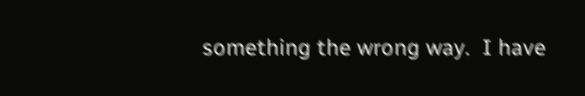something the wrong way.  I have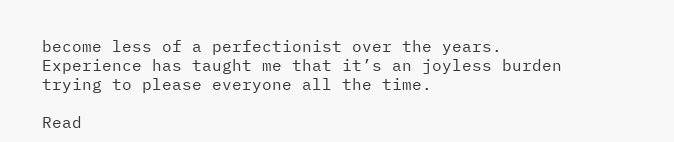become less of a perfectionist over the years. Experience has taught me that it’s an joyless burden trying to please everyone all the time.

Read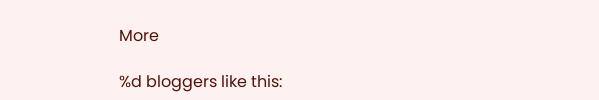More

%d bloggers like this: